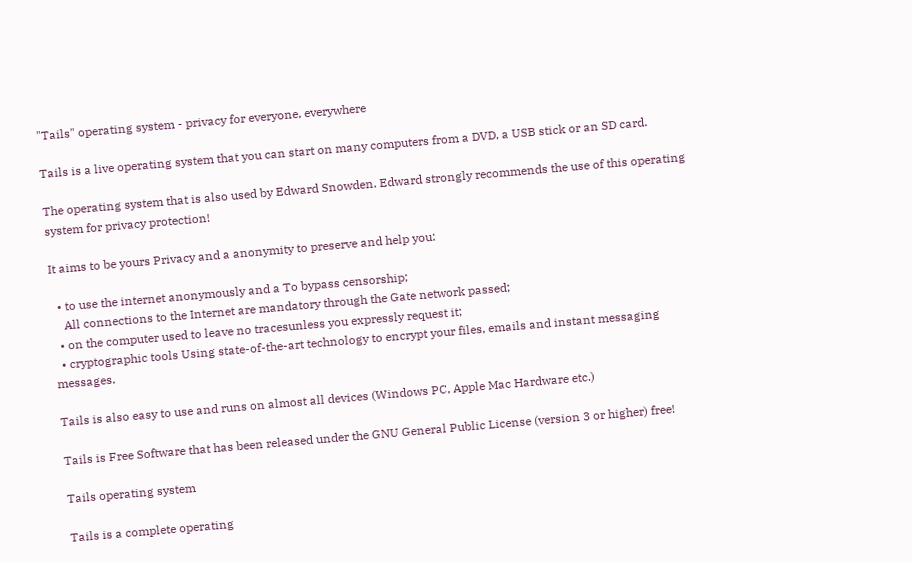"Tails" operating system - privacy for everyone, everywhere

Tails is a live operating system that you can start on many computers from a DVD, a USB stick or an SD card.

The operating system that is also used by Edward Snowden. Edward strongly recommends the use of this operating system for privacy protection!

It aims to be yours Privacy and a anonymity to preserve and help you:

  • to use the internet anonymously and a To bypass censorship;
    All connections to the Internet are mandatory through the Gate network passed;
  • on the computer used to leave no tracesunless you expressly request it;
  • cryptographic tools Using state-of-the-art technology to encrypt your files, emails and instant messaging messages.

Tails is also easy to use and runs on almost all devices (Windows PC, Apple Mac Hardware etc.)

Tails is Free Software that has been released under the GNU General Public License (version 3 or higher) free!

Tails operating system

Tails is a complete operating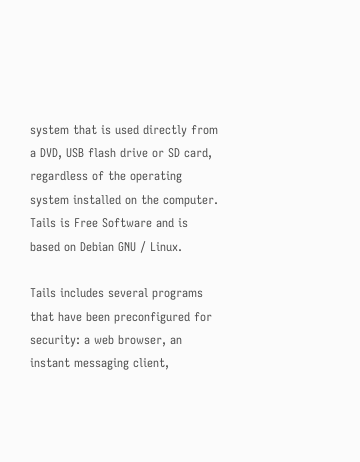system that is used directly from a DVD, USB flash drive or SD card, regardless of the operating system installed on the computer. Tails is Free Software and is based on Debian GNU / Linux.

Tails includes several programs that have been preconfigured for security: a web browser, an instant messaging client,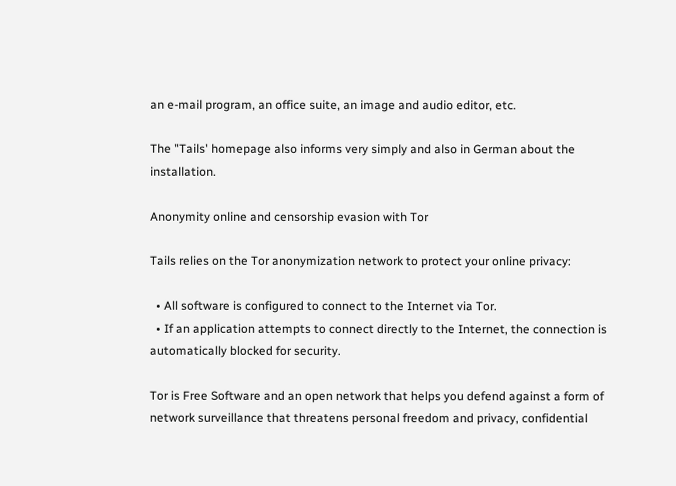an e-mail program, an office suite, an image and audio editor, etc.

The "Tails' homepage also informs very simply and also in German about the installation.

Anonymity online and censorship evasion with Tor

Tails relies on the Tor anonymization network to protect your online privacy:

  • All software is configured to connect to the Internet via Tor.
  • If an application attempts to connect directly to the Internet, the connection is automatically blocked for security.

Tor is Free Software and an open network that helps you defend against a form of network surveillance that threatens personal freedom and privacy, confidential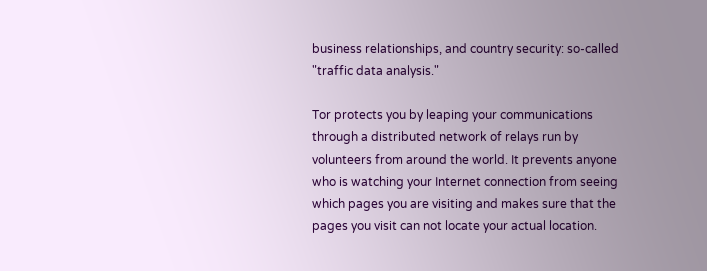business relationships, and country security: so-called "traffic data analysis."

Tor protects you by leaping your communications through a distributed network of relays run by volunteers from around the world. It prevents anyone who is watching your Internet connection from seeing which pages you are visiting and makes sure that the pages you visit can not locate your actual location.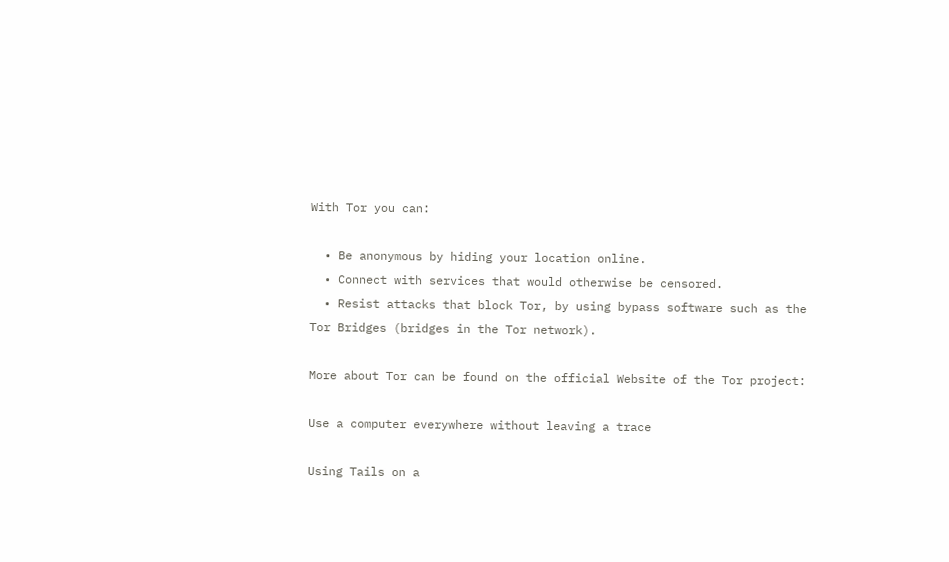With Tor you can:

  • Be anonymous by hiding your location online.
  • Connect with services that would otherwise be censored.
  • Resist attacks that block Tor, by using bypass software such as the Tor Bridges (bridges in the Tor network).

More about Tor can be found on the official Website of the Tor project:

Use a computer everywhere without leaving a trace

Using Tails on a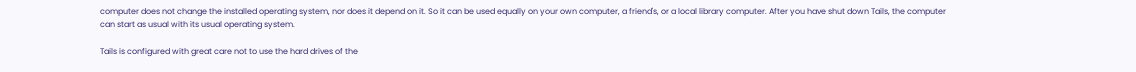computer does not change the installed operating system, nor does it depend on it. So it can be used equally on your own computer, a friend's, or a local library computer. After you have shut down Tails, the computer can start as usual with its usual operating system.

Tails is configured with great care not to use the hard drives of the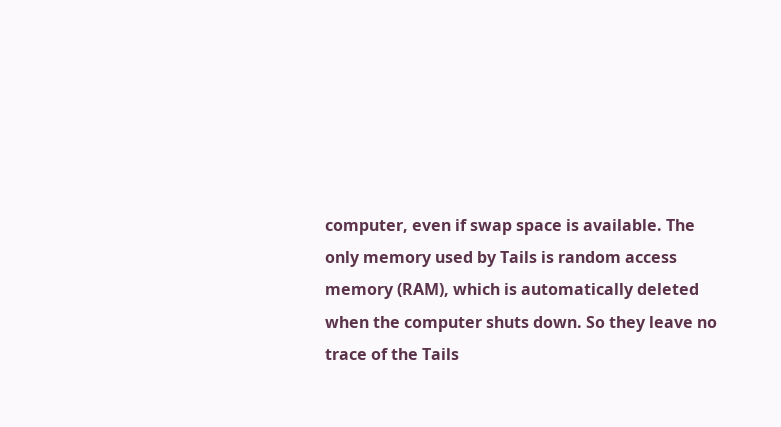computer, even if swap space is available. The only memory used by Tails is random access memory (RAM), which is automatically deleted when the computer shuts down. So they leave no trace of the Tails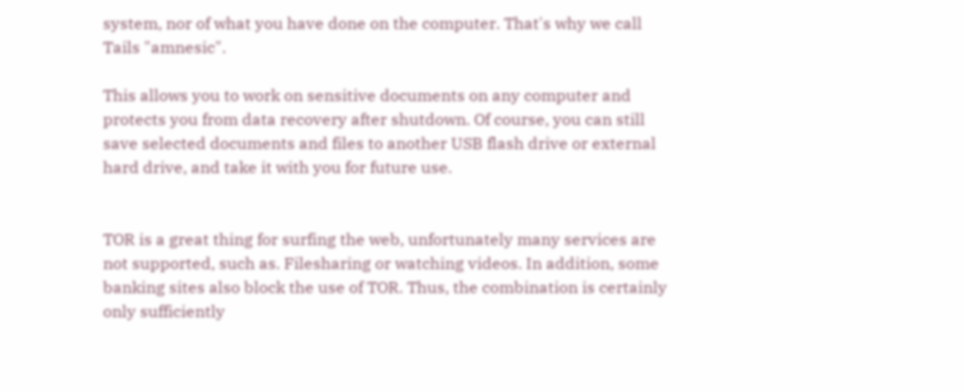system, nor of what you have done on the computer. That's why we call Tails "amnesic".

This allows you to work on sensitive documents on any computer and protects you from data recovery after shutdown. Of course, you can still save selected documents and files to another USB flash drive or external hard drive, and take it with you for future use.


TOR is a great thing for surfing the web, unfortunately many services are not supported, such as. Filesharing or watching videos. In addition, some banking sites also block the use of TOR. Thus, the combination is certainly only sufficiently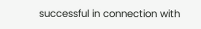successful in connection with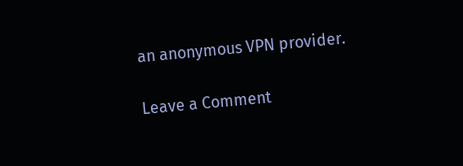an anonymous VPN provider.

Leave a Comment